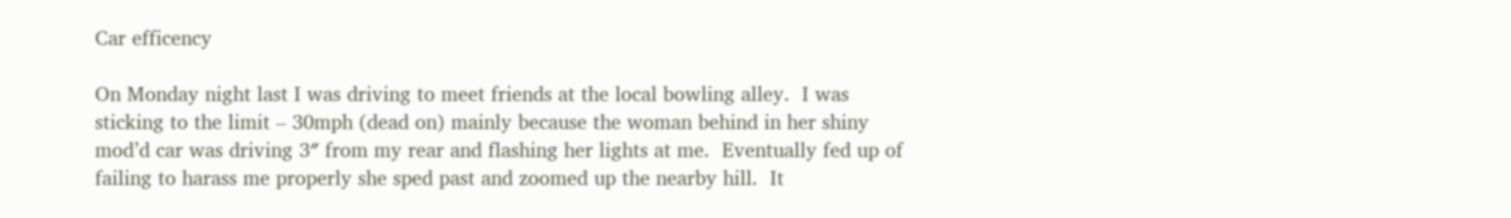Car efficency

On Monday night last I was driving to meet friends at the local bowling alley.  I was sticking to the limit – 30mph (dead on) mainly because the woman behind in her shiny mod’d car was driving 3″ from my rear and flashing her lights at me.  Eventually fed up of failing to harass me properly she sped past and zoomed up the nearby hill.  It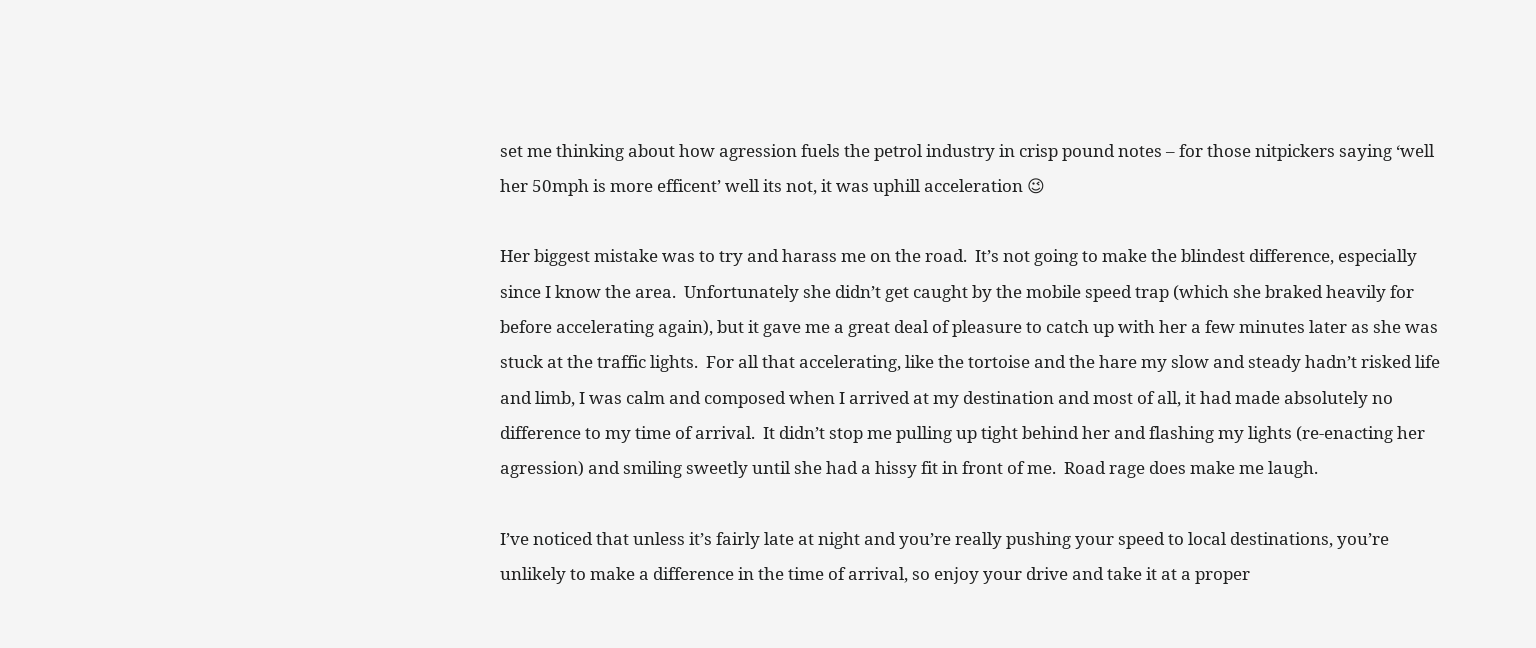set me thinking about how agression fuels the petrol industry in crisp pound notes – for those nitpickers saying ‘well her 50mph is more efficent’ well its not, it was uphill acceleration 😉

Her biggest mistake was to try and harass me on the road.  It’s not going to make the blindest difference, especially since I know the area.  Unfortunately she didn’t get caught by the mobile speed trap (which she braked heavily for before accelerating again), but it gave me a great deal of pleasure to catch up with her a few minutes later as she was stuck at the traffic lights.  For all that accelerating, like the tortoise and the hare my slow and steady hadn’t risked life and limb, I was calm and composed when I arrived at my destination and most of all, it had made absolutely no difference to my time of arrival.  It didn’t stop me pulling up tight behind her and flashing my lights (re-enacting her agression) and smiling sweetly until she had a hissy fit in front of me.  Road rage does make me laugh.

I’ve noticed that unless it’s fairly late at night and you’re really pushing your speed to local destinations, you’re unlikely to make a difference in the time of arrival, so enjoy your drive and take it at a proper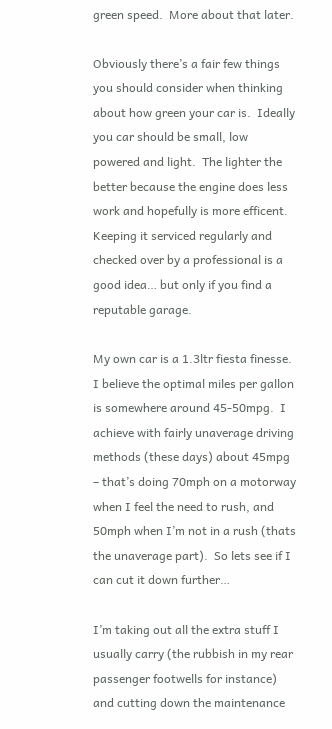green speed.  More about that later.

Obviously there’s a fair few things you should consider when thinking about how green your car is.  Ideally you car should be small, low powered and light.  The lighter the better because the engine does less work and hopefully is more efficent.  Keeping it serviced regularly and checked over by a professional is a good idea… but only if you find a reputable garage.

My own car is a 1.3ltr fiesta finesse.  I believe the optimal miles per gallon is somewhere around 45-50mpg.  I achieve with fairly unaverage driving methods (these days) about 45mpg – that’s doing 70mph on a motorway when I feel the need to rush, and 50mph when I’m not in a rush (thats the unaverage part).  So lets see if I can cut it down further…

I’m taking out all the extra stuff I usually carry (the rubbish in my rear passenger footwells for instance) and cutting down the maintenance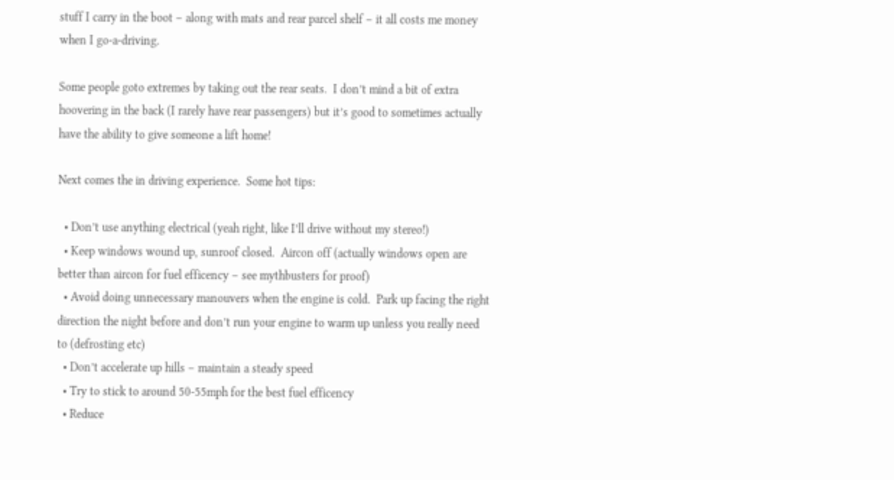stuff I carry in the boot – along with mats and rear parcel shelf – it all costs me money when I go-a-driving.

Some people goto extremes by taking out the rear seats.  I don’t mind a bit of extra hoovering in the back (I rarely have rear passengers) but it’s good to sometimes actually have the ability to give someone a lift home!

Next comes the in driving experience.  Some hot tips:

  • Don’t use anything electrical (yeah right, like I’ll drive without my stereo!)
  • Keep windows wound up, sunroof closed.  Aircon off (actually windows open are better than aircon for fuel efficency – see mythbusters for proof)
  • Avoid doing unnecessary manouvers when the engine is cold.  Park up facing the right direction the night before and don’t run your engine to warm up unless you really need to (defrosting etc)
  • Don’t accelerate up hills – maintain a steady speed
  • Try to stick to around 50-55mph for the best fuel efficency
  • Reduce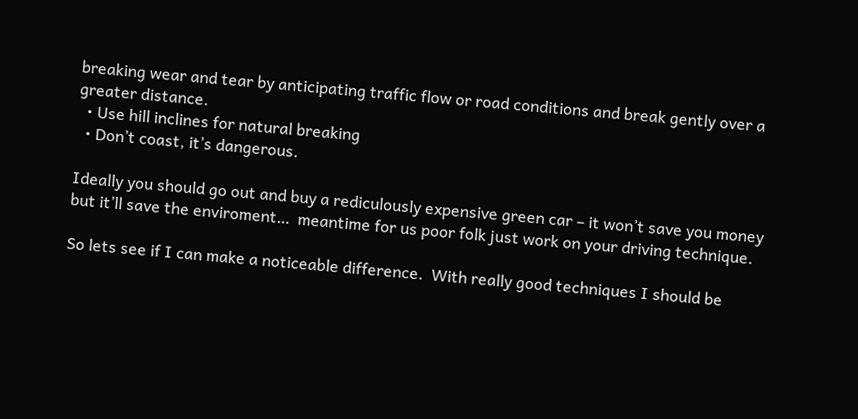breaking wear and tear by anticipating traffic flow or road conditions and break gently over a greater distance.
  • Use hill inclines for natural breaking
  • Don’t coast, it’s dangerous.

Ideally you should go out and buy a rediculously expensive green car – it won’t save you money but it’ll save the enviroment…  meantime for us poor folk just work on your driving technique.

So lets see if I can make a noticeable difference.  With really good techniques I should be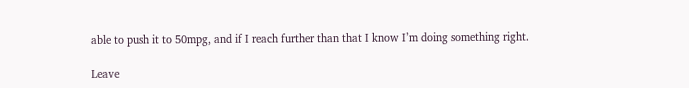able to push it to 50mpg, and if I reach further than that I know I’m doing something right.

Leave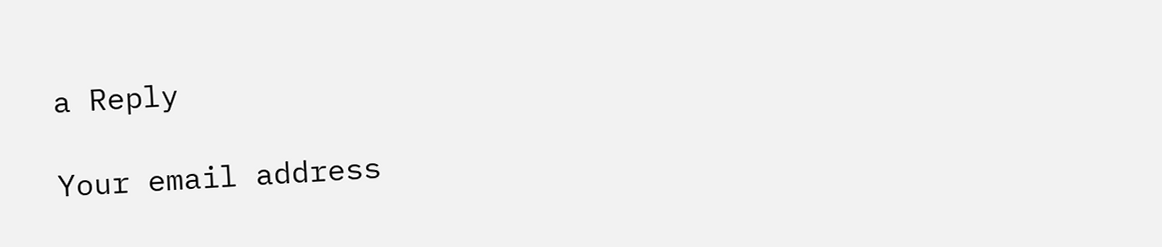a Reply

Your email address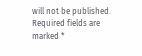will not be published. Required fields are marked *